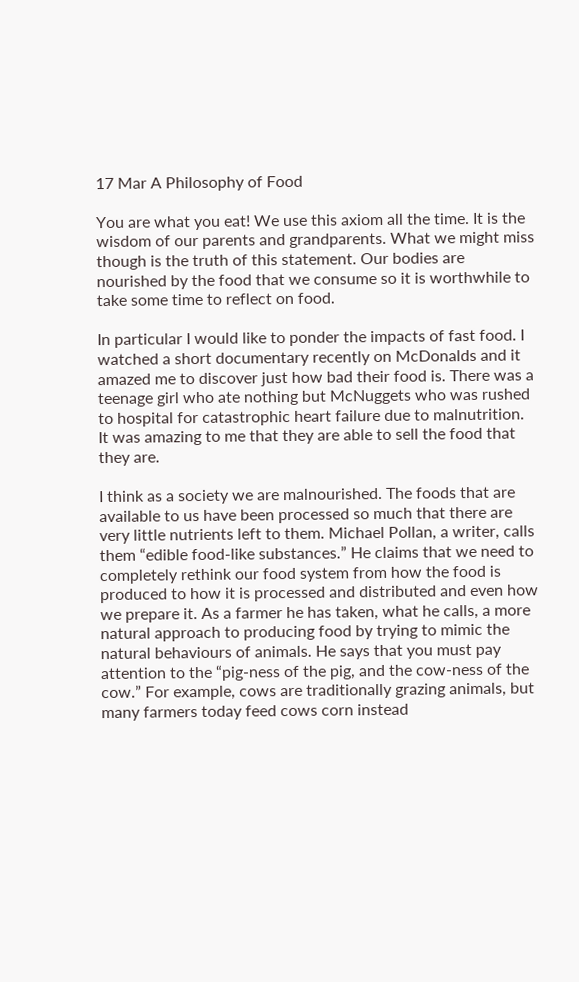17 Mar A Philosophy of Food

You are what you eat! We use this axiom all the time. It is the wisdom of our parents and grandparents. What we might miss though is the truth of this statement. Our bodies are nourished by the food that we consume so it is worthwhile to take some time to reflect on food.

In particular I would like to ponder the impacts of fast food. I watched a short documentary recently on McDonalds and it amazed me to discover just how bad their food is. There was a teenage girl who ate nothing but McNuggets who was rushed to hospital for catastrophic heart failure due to malnutrition. It was amazing to me that they are able to sell the food that they are.

I think as a society we are malnourished. The foods that are available to us have been processed so much that there are very little nutrients left to them. Michael Pollan, a writer, calls them “edible food-like substances.” He claims that we need to completely rethink our food system from how the food is produced to how it is processed and distributed and even how we prepare it. As a farmer he has taken, what he calls, a more natural approach to producing food by trying to mimic the natural behaviours of animals. He says that you must pay attention to the “pig-ness of the pig, and the cow-ness of the cow.” For example, cows are traditionally grazing animals, but many farmers today feed cows corn instead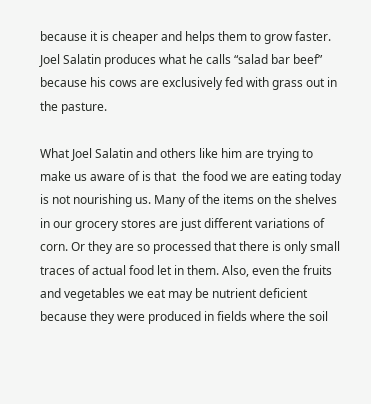because it is cheaper and helps them to grow faster. Joel Salatin produces what he calls “salad bar beef” because his cows are exclusively fed with grass out in the pasture.

What Joel Salatin and others like him are trying to make us aware of is that  the food we are eating today is not nourishing us. Many of the items on the shelves in our grocery stores are just different variations of corn. Or they are so processed that there is only small traces of actual food let in them. Also, even the fruits and vegetables we eat may be nutrient deficient because they were produced in fields where the soil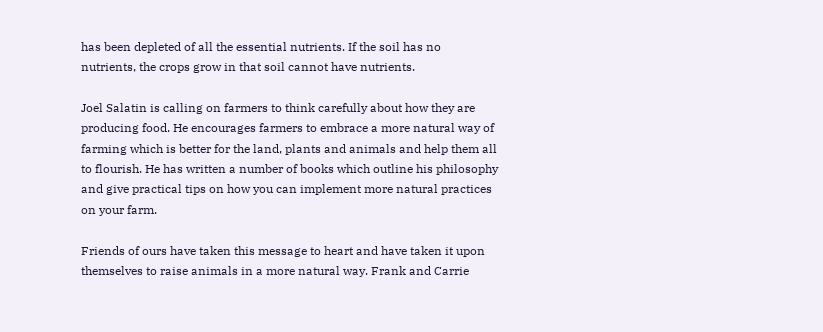has been depleted of all the essential nutrients. If the soil has no nutrients, the crops grow in that soil cannot have nutrients.

Joel Salatin is calling on farmers to think carefully about how they are producing food. He encourages farmers to embrace a more natural way of farming which is better for the land, plants and animals and help them all to flourish. He has written a number of books which outline his philosophy and give practical tips on how you can implement more natural practices on your farm.

Friends of ours have taken this message to heart and have taken it upon themselves to raise animals in a more natural way. Frank and Carrie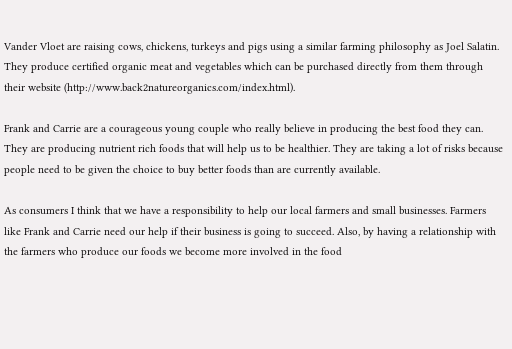Vander Vloet are raising cows, chickens, turkeys and pigs using a similar farming philosophy as Joel Salatin. They produce certified organic meat and vegetables which can be purchased directly from them through their website (http://www.back2natureorganics.com/index.html).

Frank and Carrie are a courageous young couple who really believe in producing the best food they can. They are producing nutrient rich foods that will help us to be healthier. They are taking a lot of risks because people need to be given the choice to buy better foods than are currently available.

As consumers I think that we have a responsibility to help our local farmers and small businesses. Farmers like Frank and Carrie need our help if their business is going to succeed. Also, by having a relationship with the farmers who produce our foods we become more involved in the food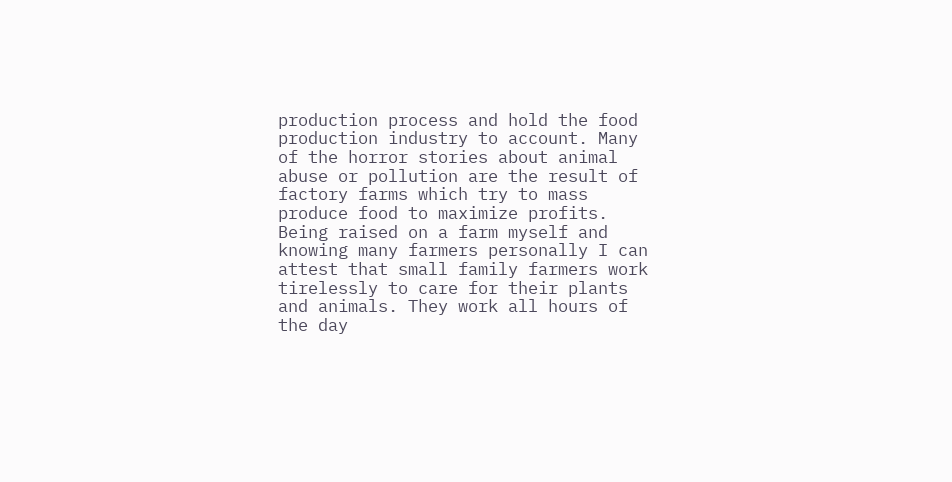production process and hold the food production industry to account. Many of the horror stories about animal abuse or pollution are the result of factory farms which try to mass produce food to maximize profits. Being raised on a farm myself and knowing many farmers personally I can attest that small family farmers work tirelessly to care for their plants and animals. They work all hours of the day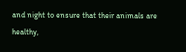and night to ensure that their animals are healthy,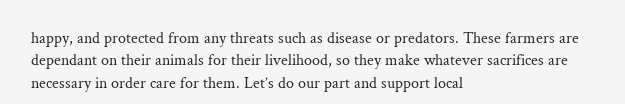happy, and protected from any threats such as disease or predators. These farmers are dependant on their animals for their livelihood, so they make whatever sacrifices are necessary in order care for them. Let’s do our part and support local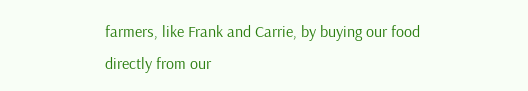farmers, like Frank and Carrie, by buying our food directly from our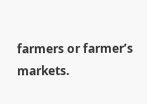farmers or farmer’s markets.